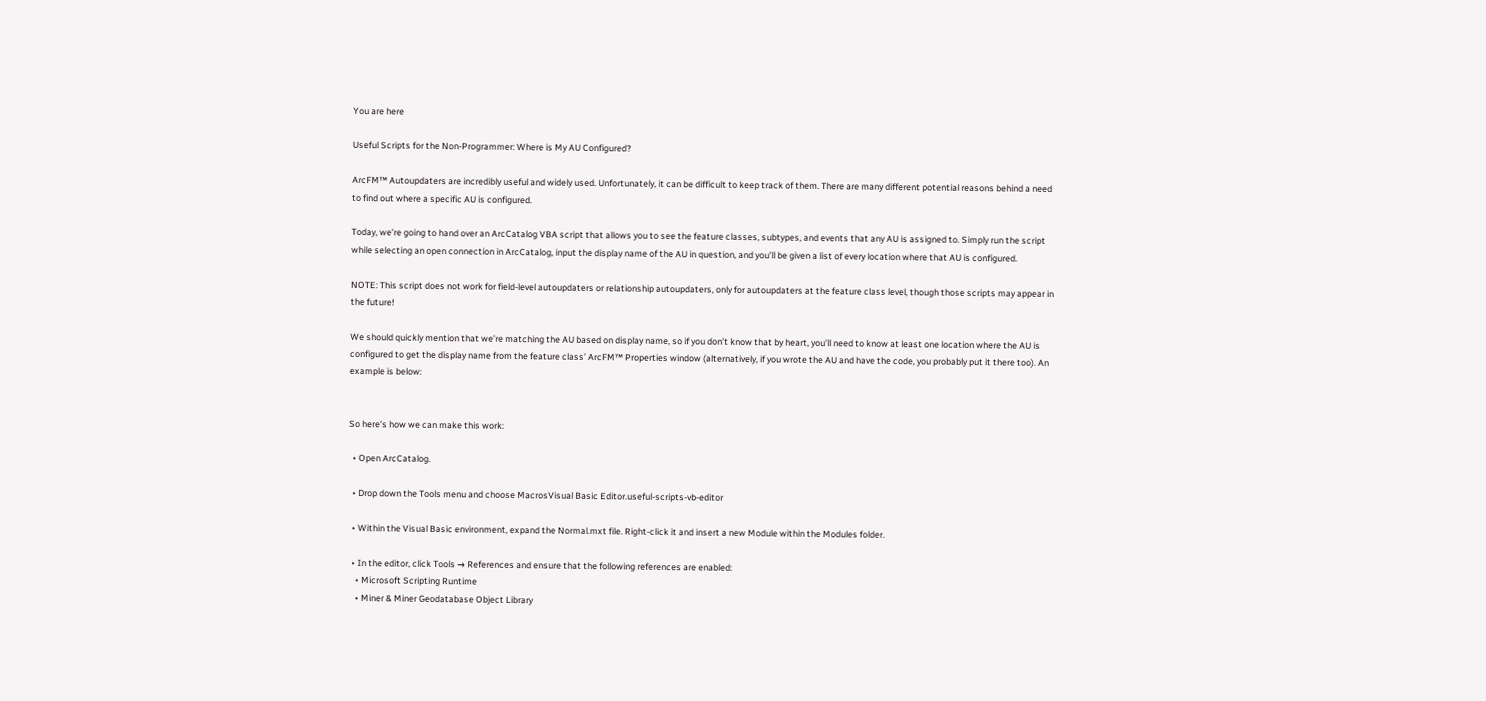You are here

Useful Scripts for the Non-Programmer: Where is My AU Configured?

ArcFM™ Autoupdaters are incredibly useful and widely used. Unfortunately, it can be difficult to keep track of them. There are many different potential reasons behind a need to find out where a specific AU is configured.

Today, we’re going to hand over an ArcCatalog VBA script that allows you to see the feature classes, subtypes, and events that any AU is assigned to. Simply run the script while selecting an open connection in ArcCatalog, input the display name of the AU in question, and you’ll be given a list of every location where that AU is configured.

NOTE: This script does not work for field-level autoupdaters or relationship autoupdaters, only for autoupdaters at the feature class level, though those scripts may appear in the future!

We should quickly mention that we’re matching the AU based on display name, so if you don’t know that by heart, you’ll need to know at least one location where the AU is configured to get the display name from the feature class’ ArcFM™ Properties window (alternatively, if you wrote the AU and have the code, you probably put it there too). An example is below:


So here’s how we can make this work:

  • Open ArcCatalog.

  • Drop down the Tools menu and choose MacrosVisual Basic Editor.useful-scripts-vb-editor

  • Within the Visual Basic environment, expand the Normal.mxt file. Right-click it and insert a new Module within the Modules folder.

  • In the editor, click Tools → References and ensure that the following references are enabled:
    • Microsoft Scripting Runtime
    • Miner & Miner Geodatabase Object Library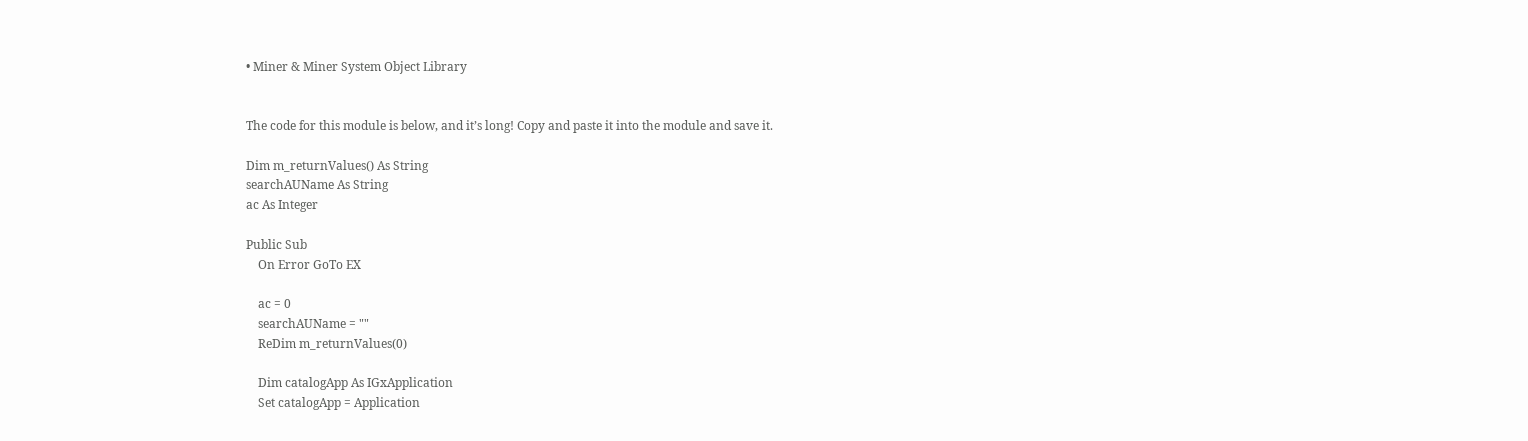• Miner & Miner System Object Library


The code for this module is below, and it’s long! Copy and paste it into the module and save it.

Dim m_returnValues() As String
searchAUName As String
ac As Integer

Public Sub
    On Error GoTo EX

    ac = 0
    searchAUName = ""
    ReDim m_returnValues(0)

    Dim catalogApp As IGxApplication
    Set catalogApp = Application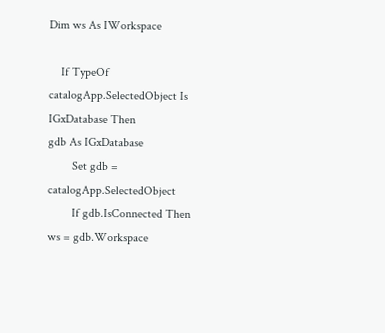Dim ws As IWorkspace

    If TypeOf
catalogApp.SelectedObject Is IGxDatabase Then
gdb As IGxDatabase
        Set gdb = catalogApp.SelectedObject
        If gdb.IsConnected Then
ws = gdb.Workspace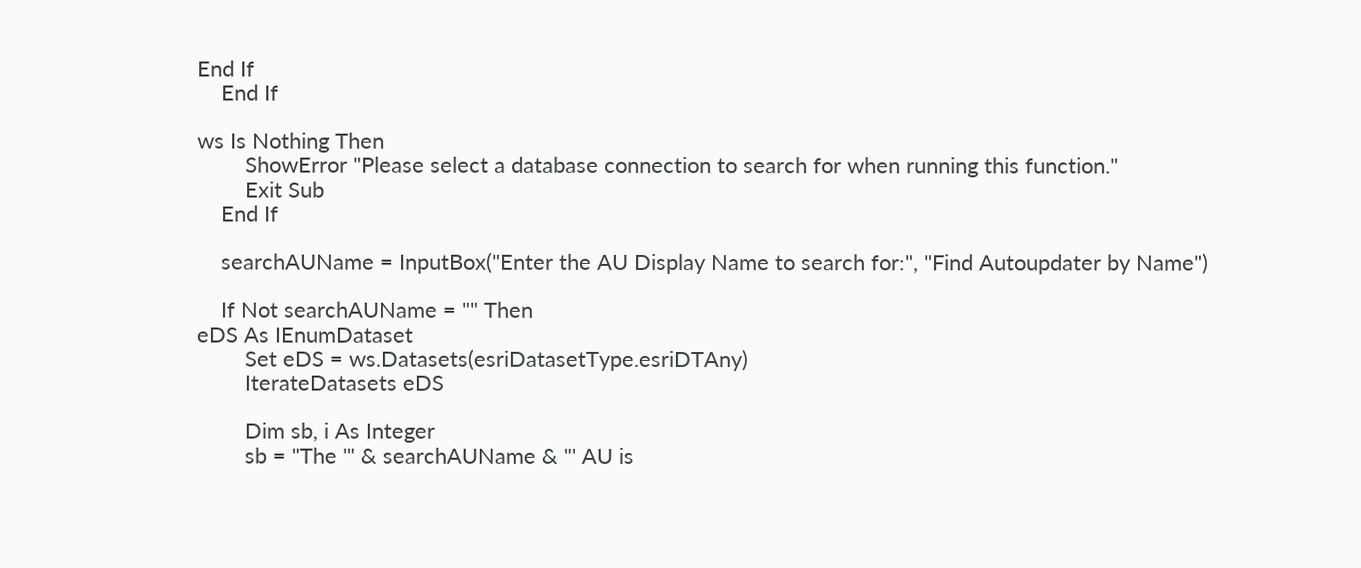End If
    End If

ws Is Nothing Then
        ShowError "Please select a database connection to search for when running this function."
        Exit Sub
    End If

    searchAUName = InputBox("Enter the AU Display Name to search for:", "Find Autoupdater by Name")

    If Not searchAUName = "" Then
eDS As IEnumDataset
        Set eDS = ws.Datasets(esriDatasetType.esriDTAny)
        IterateDatasets eDS

        Dim sb, i As Integer
        sb = "The '" & searchAUName & "' AU is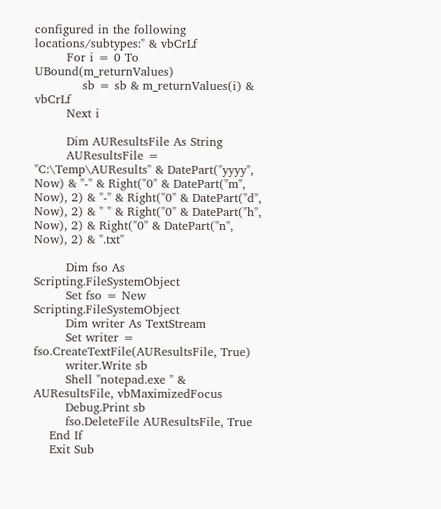configured in the following locations/subtypes:" & vbCrLf
        For i = 0 To UBound(m_returnValues)
            sb = sb & m_returnValues(i) & vbCrLf
        Next i

        Dim AUResultsFile As String
        AUResultsFile = "C:\Temp\AUResults" & DatePart("yyyy", Now) & "-" & Right("0" & DatePart("m", Now), 2) & "-" & Right("0" & DatePart("d", Now), 2) & " " & Right("0" & DatePart("h", Now), 2) & Right("0" & DatePart("n", Now), 2) & ".txt"

        Dim fso As Scripting.FileSystemObject
        Set fso = New Scripting.FileSystemObject
        Dim writer As TextStream
        Set writer = fso.CreateTextFile(AUResultsFile, True)
        writer.Write sb
        Shell "notepad.exe " & AUResultsFile, vbMaximizedFocus
        Debug.Print sb
        fso.DeleteFile AUResultsFile, True
    End If
    Exit Sub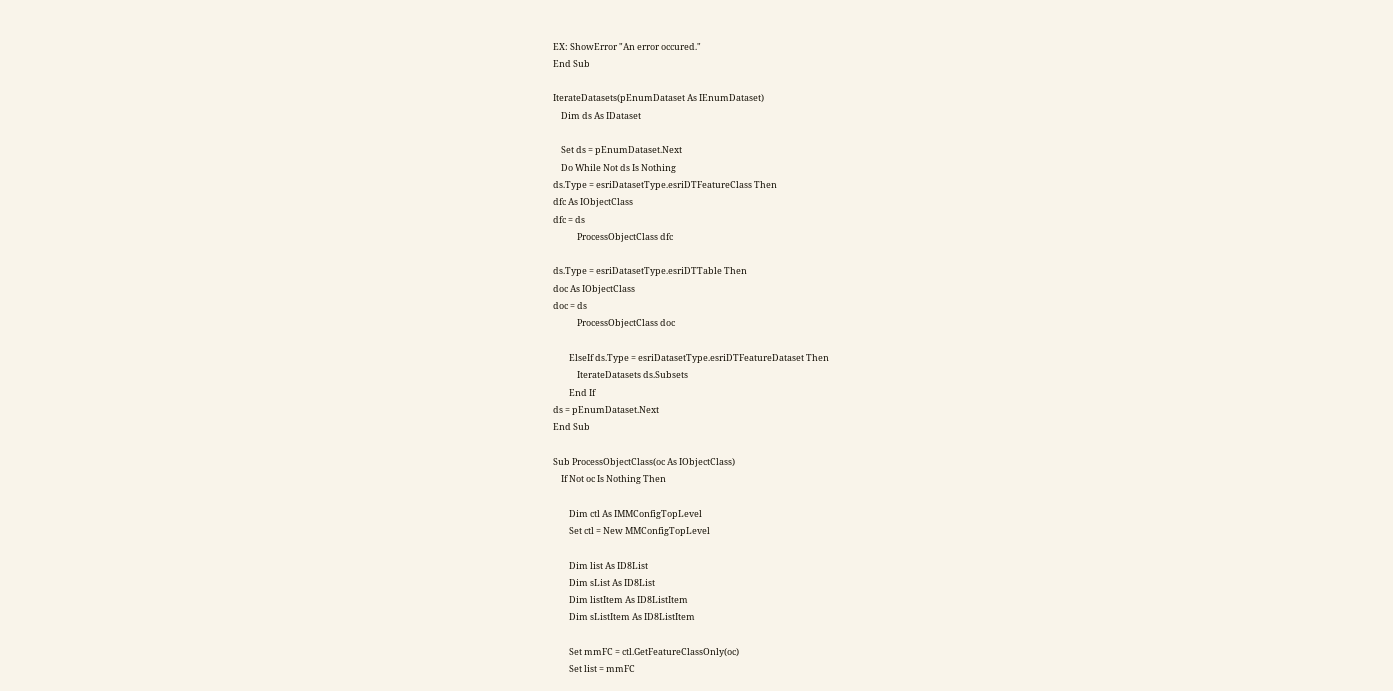EX: ShowError "An error occured."
End Sub

IterateDatasets(pEnumDataset As IEnumDataset)
    Dim ds As IDataset

    Set ds = pEnumDataset.Next
    Do While Not ds Is Nothing
ds.Type = esriDatasetType.esriDTFeatureClass Then
dfc As IObjectClass
dfc = ds
            ProcessObjectClass dfc

ds.Type = esriDatasetType.esriDTTable Then
doc As IObjectClass
doc = ds
            ProcessObjectClass doc

        ElseIf ds.Type = esriDatasetType.esriDTFeatureDataset Then
            IterateDatasets ds.Subsets
        End If
ds = pEnumDataset.Next
End Sub

Sub ProcessObjectClass(oc As IObjectClass)
    If Not oc Is Nothing Then

        Dim ctl As IMMConfigTopLevel
        Set ctl = New MMConfigTopLevel

        Dim list As ID8List
        Dim sList As ID8List
        Dim listItem As ID8ListItem
        Dim sListItem As ID8ListItem

        Set mmFC = ctl.GetFeatureClassOnly(oc)
        Set list = mmFC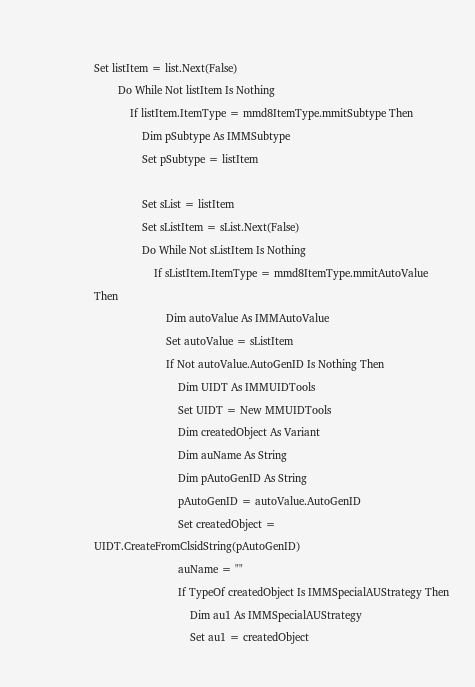Set listItem = list.Next(False)
        Do While Not listItem Is Nothing
            If listItem.ItemType = mmd8ItemType.mmitSubtype Then
                Dim pSubtype As IMMSubtype
                Set pSubtype = listItem

                Set sList = listItem
                Set sListItem = sList.Next(False)
                Do While Not sListItem Is Nothing
                    If sListItem.ItemType = mmd8ItemType.mmitAutoValue Then
                        Dim autoValue As IMMAutoValue
                        Set autoValue = sListItem
                        If Not autoValue.AutoGenID Is Nothing Then
                            Dim UIDT As IMMUIDTools
                            Set UIDT = New MMUIDTools
                            Dim createdObject As Variant
                            Dim auName As String
                            Dim pAutoGenID As String
                            pAutoGenID = autoValue.AutoGenID
                            Set createdObject = UIDT.CreateFromClsidString(pAutoGenID)
                            auName = ""
                            If TypeOf createdObject Is IMMSpecialAUStrategy Then
                                Dim au1 As IMMSpecialAUStrategy
                                Set au1 = createdObject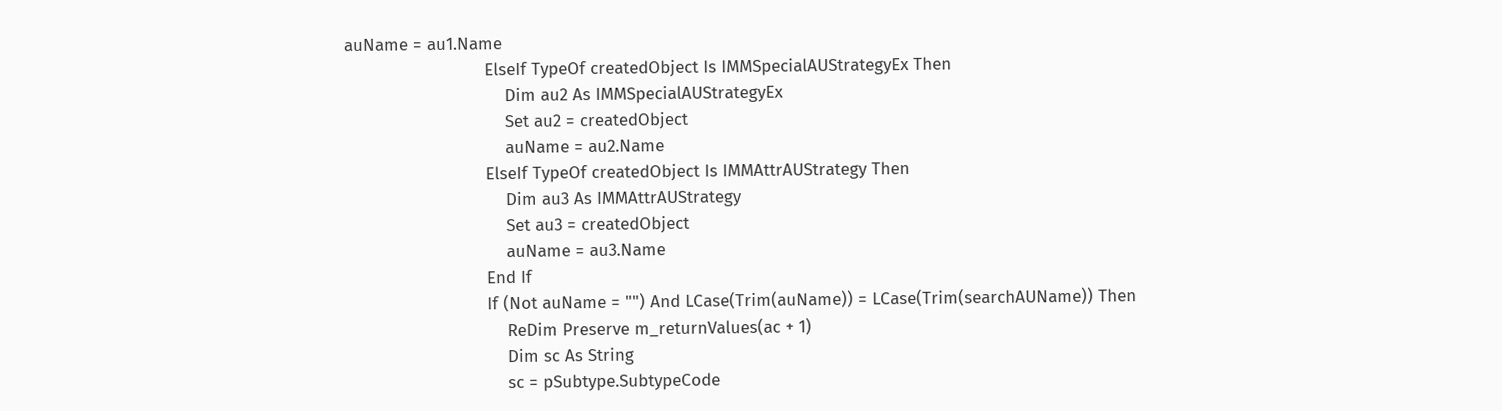auName = au1.Name
                            ElseIf TypeOf createdObject Is IMMSpecialAUStrategyEx Then
                                Dim au2 As IMMSpecialAUStrategyEx
                                Set au2 = createdObject
                                auName = au2.Name
                            ElseIf TypeOf createdObject Is IMMAttrAUStrategy Then
                                Dim au3 As IMMAttrAUStrategy
                                Set au3 = createdObject
                                auName = au3.Name
                            End If
                            If (Not auName = "") And LCase(Trim(auName)) = LCase(Trim(searchAUName)) Then
                                ReDim Preserve m_returnValues(ac + 1)
                                Dim sc As String
                                sc = pSubtype.SubtypeCode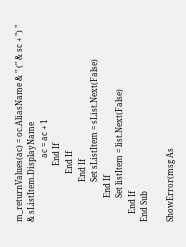m_returnValues(ac) = oc.AliasName & " (" & sc + ") " & sListItem.DisplayName
                                ac = ac + 1
                            End If
                        End If
                    End If
                    Set sListItem = sList.Next(False)
            End If
            Set listItem = list.Next(False)
    End If
End Sub

ShowError(msg As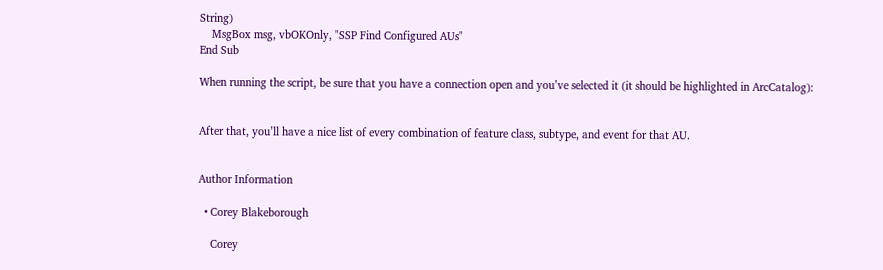String)
    MsgBox msg, vbOKOnly, "SSP Find Configured AUs"
End Sub

When running the script, be sure that you have a connection open and you’ve selected it (it should be highlighted in ArcCatalog):


After that, you’ll have a nice list of every combination of feature class, subtype, and event for that AU.


Author Information

  • Corey Blakeborough

    Corey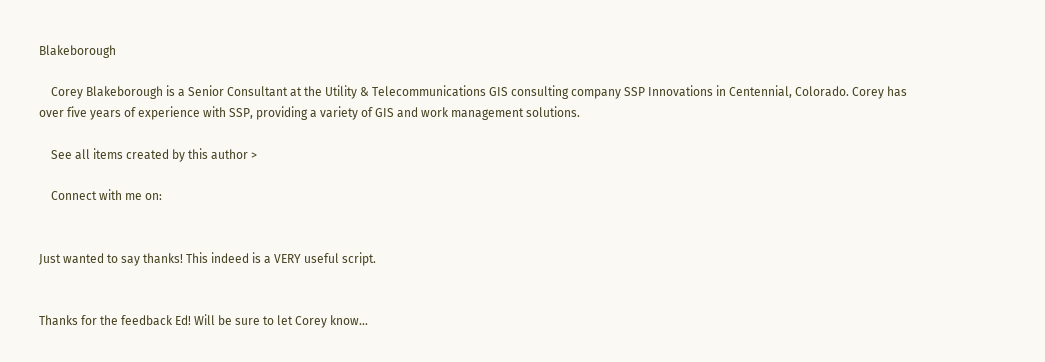Blakeborough

    Corey Blakeborough is a Senior Consultant at the Utility & Telecommunications GIS consulting company SSP Innovations in Centennial, Colorado. Corey has over five years of experience with SSP, providing a variety of GIS and work management solutions.

    See all items created by this author >

    Connect with me on:


Just wanted to say thanks! This indeed is a VERY useful script.


Thanks for the feedback Ed! Will be sure to let Corey know...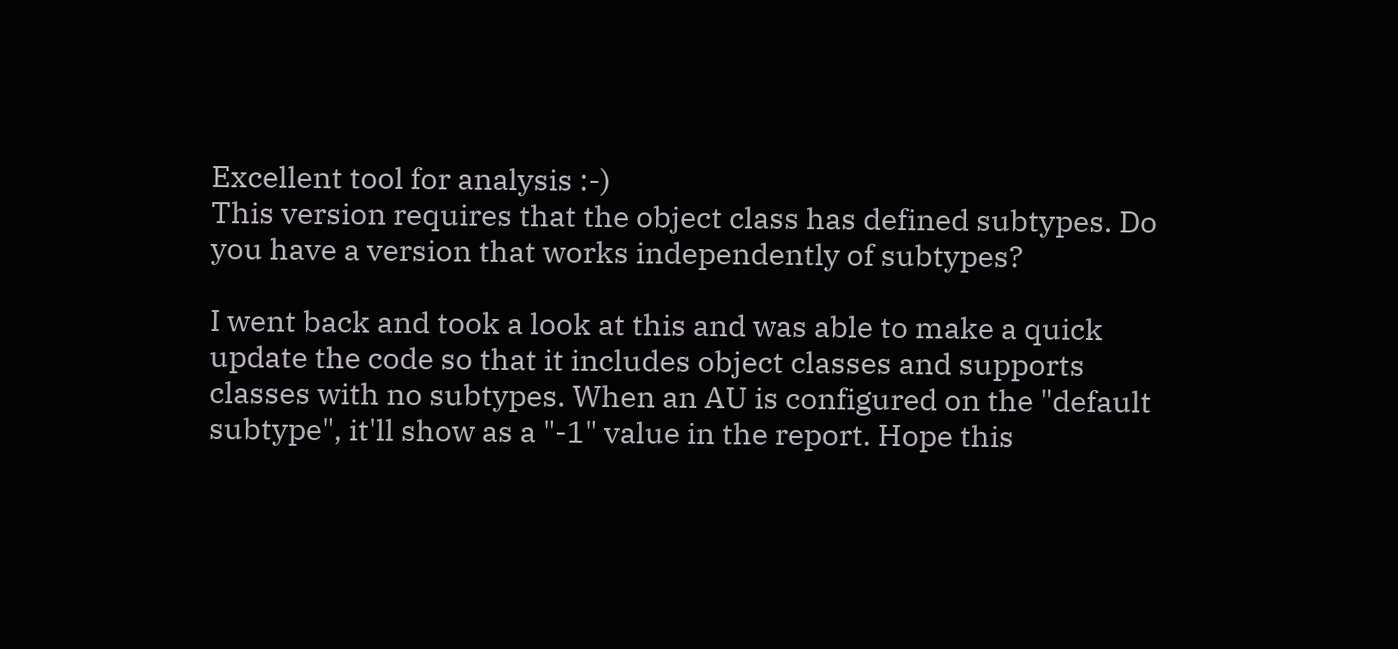Excellent tool for analysis :-)
This version requires that the object class has defined subtypes. Do you have a version that works independently of subtypes?

I went back and took a look at this and was able to make a quick update the code so that it includes object classes and supports classes with no subtypes. When an AU is configured on the "default subtype", it'll show as a "-1" value in the report. Hope this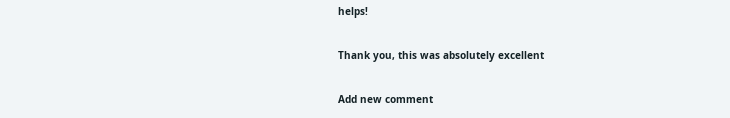helps!

Thank you, this was absolutely excellent

Add new comment